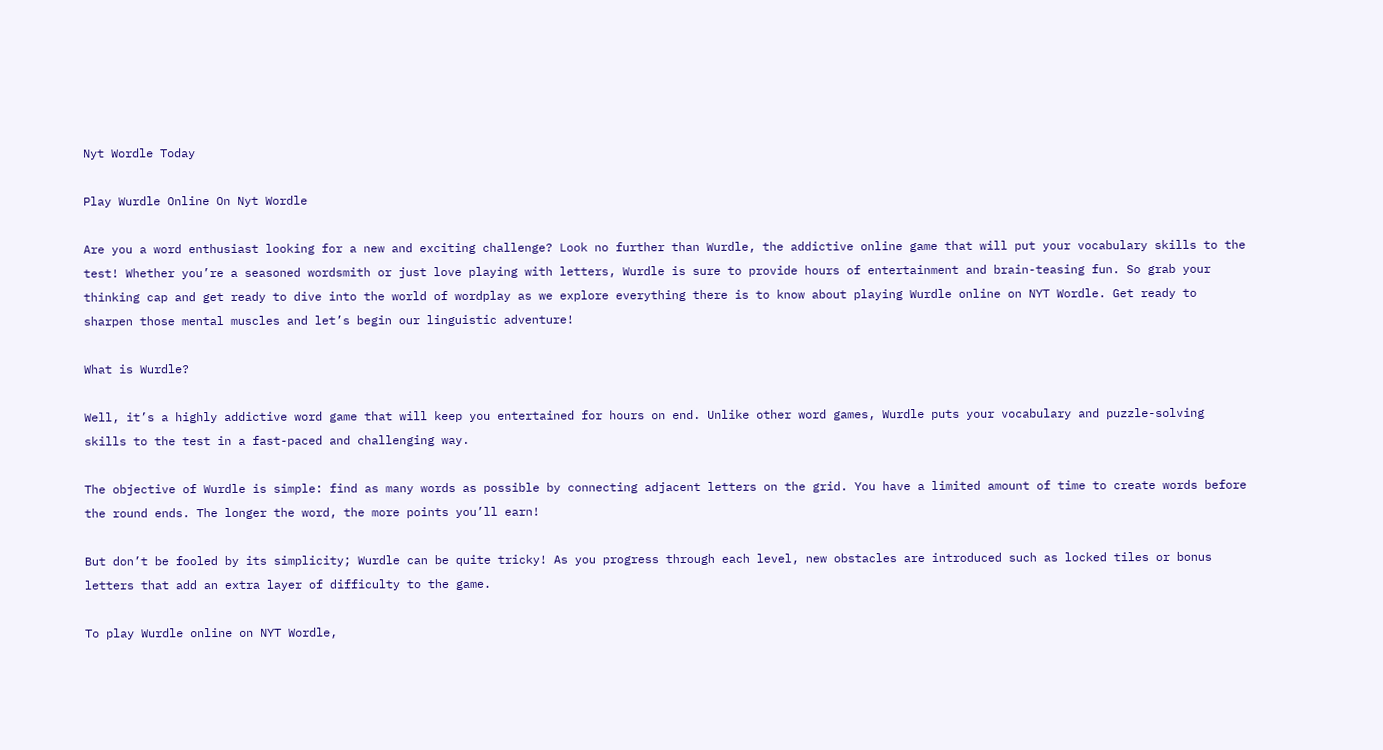Nyt Wordle Today

Play Wurdle Online On Nyt Wordle

Are you a word enthusiast looking for a new and exciting challenge? Look no further than Wurdle, the addictive online game that will put your vocabulary skills to the test! Whether you’re a seasoned wordsmith or just love playing with letters, Wurdle is sure to provide hours of entertainment and brain-teasing fun. So grab your thinking cap and get ready to dive into the world of wordplay as we explore everything there is to know about playing Wurdle online on NYT Wordle. Get ready to sharpen those mental muscles and let’s begin our linguistic adventure!

What is Wurdle?

Well, it’s a highly addictive word game that will keep you entertained for hours on end. Unlike other word games, Wurdle puts your vocabulary and puzzle-solving skills to the test in a fast-paced and challenging way.

The objective of Wurdle is simple: find as many words as possible by connecting adjacent letters on the grid. You have a limited amount of time to create words before the round ends. The longer the word, the more points you’ll earn!

But don’t be fooled by its simplicity; Wurdle can be quite tricky! As you progress through each level, new obstacles are introduced such as locked tiles or bonus letters that add an extra layer of difficulty to the game.

To play Wurdle online on NYT Wordle,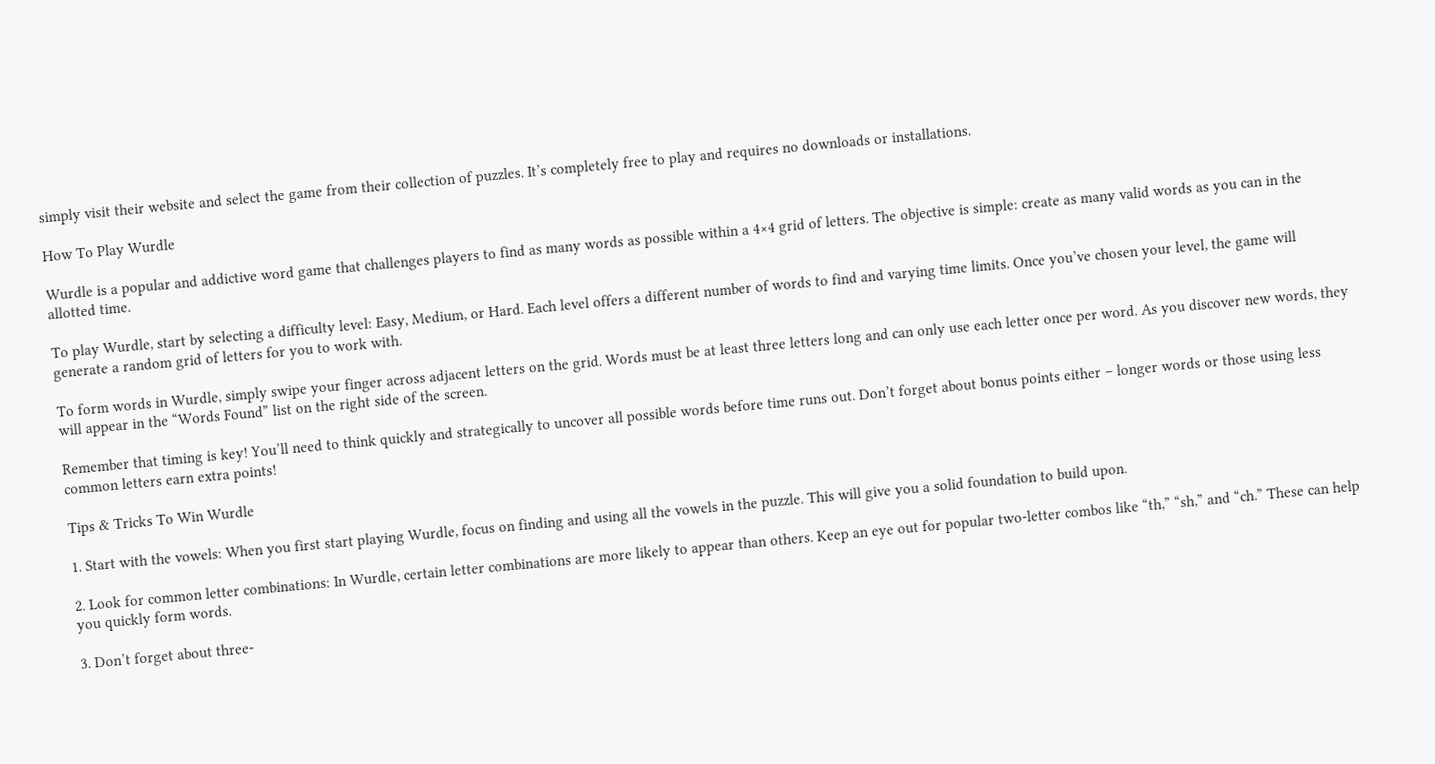simply visit their website and select the game from their collection of puzzles. It’s completely free to play and requires no downloads or installations.

How To Play Wurdle

Wurdle is a popular and addictive word game that challenges players to find as many words as possible within a 4×4 grid of letters. The objective is simple: create as many valid words as you can in the allotted time.

To play Wurdle, start by selecting a difficulty level: Easy, Medium, or Hard. Each level offers a different number of words to find and varying time limits. Once you’ve chosen your level, the game will generate a random grid of letters for you to work with.

To form words in Wurdle, simply swipe your finger across adjacent letters on the grid. Words must be at least three letters long and can only use each letter once per word. As you discover new words, they will appear in the “Words Found” list on the right side of the screen.

Remember that timing is key! You’ll need to think quickly and strategically to uncover all possible words before time runs out. Don’t forget about bonus points either – longer words or those using less common letters earn extra points!

Tips & Tricks To Win Wurdle

1. Start with the vowels: When you first start playing Wurdle, focus on finding and using all the vowels in the puzzle. This will give you a solid foundation to build upon.

2. Look for common letter combinations: In Wurdle, certain letter combinations are more likely to appear than others. Keep an eye out for popular two-letter combos like “th,” “sh,” and “ch.” These can help you quickly form words.

3. Don’t forget about three-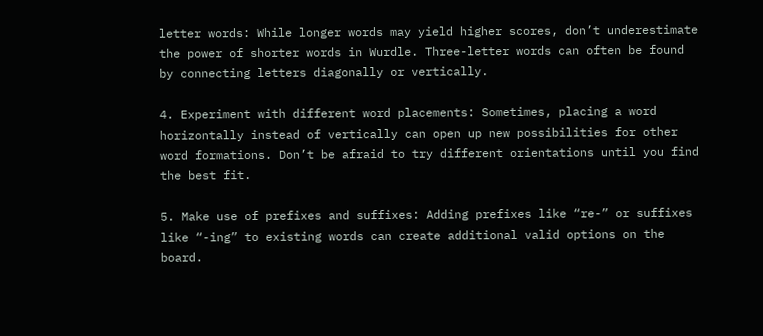letter words: While longer words may yield higher scores, don’t underestimate the power of shorter words in Wurdle. Three-letter words can often be found by connecting letters diagonally or vertically.

4. Experiment with different word placements: Sometimes, placing a word horizontally instead of vertically can open up new possibilities for other word formations. Don’t be afraid to try different orientations until you find the best fit.

5. Make use of prefixes and suffixes: Adding prefixes like “re-” or suffixes like “-ing” to existing words can create additional valid options on the board.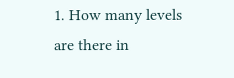1. How many levels are there in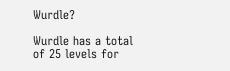Wurdle?

Wurdle has a total of 25 levels for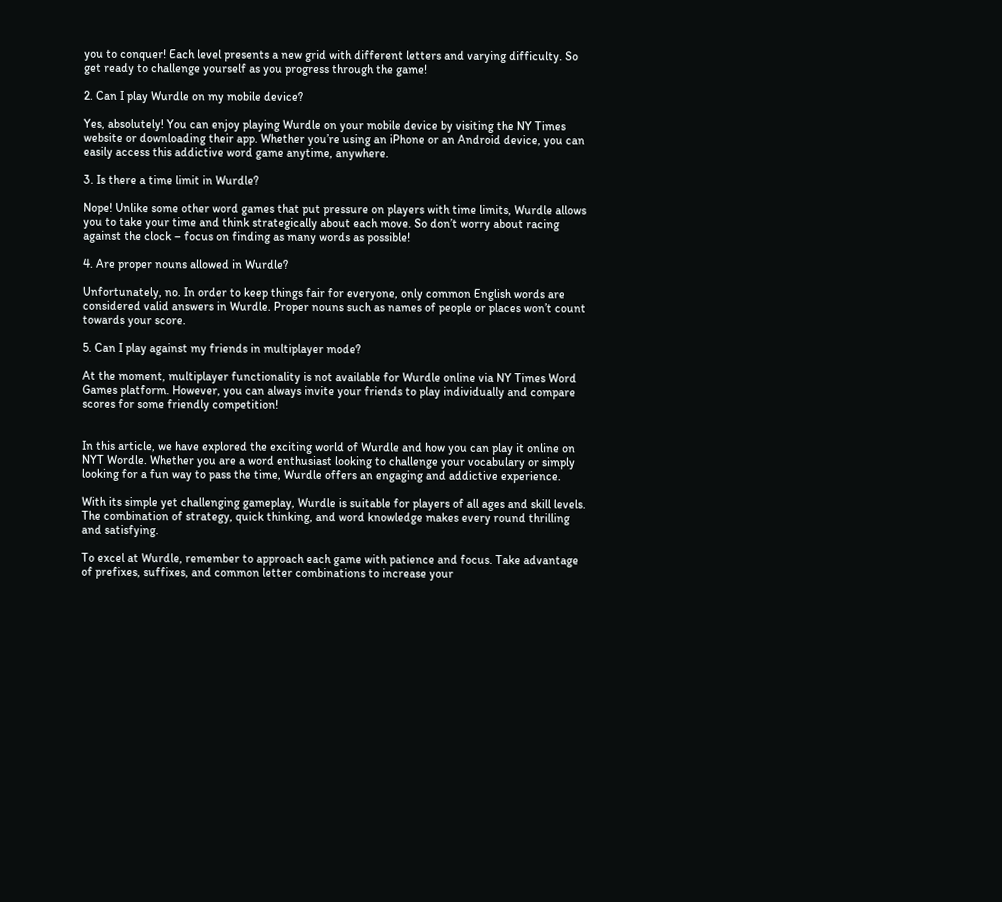you to conquer! Each level presents a new grid with different letters and varying difficulty. So get ready to challenge yourself as you progress through the game!

2. Can I play Wurdle on my mobile device?

Yes, absolutely! You can enjoy playing Wurdle on your mobile device by visiting the NY Times website or downloading their app. Whether you’re using an iPhone or an Android device, you can easily access this addictive word game anytime, anywhere.

3. Is there a time limit in Wurdle?

Nope! Unlike some other word games that put pressure on players with time limits, Wurdle allows you to take your time and think strategically about each move. So don’t worry about racing against the clock – focus on finding as many words as possible!

4. Are proper nouns allowed in Wurdle?

Unfortunately, no. In order to keep things fair for everyone, only common English words are considered valid answers in Wurdle. Proper nouns such as names of people or places won’t count towards your score.

5. Can I play against my friends in multiplayer mode?

At the moment, multiplayer functionality is not available for Wurdle online via NY Times Word Games platform. However, you can always invite your friends to play individually and compare scores for some friendly competition!


In this article, we have explored the exciting world of Wurdle and how you can play it online on NYT Wordle. Whether you are a word enthusiast looking to challenge your vocabulary or simply looking for a fun way to pass the time, Wurdle offers an engaging and addictive experience.

With its simple yet challenging gameplay, Wurdle is suitable for players of all ages and skill levels. The combination of strategy, quick thinking, and word knowledge makes every round thrilling and satisfying.

To excel at Wurdle, remember to approach each game with patience and focus. Take advantage of prefixes, suffixes, and common letter combinations to increase your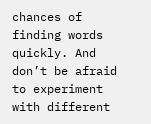chances of finding words quickly. And don’t be afraid to experiment with different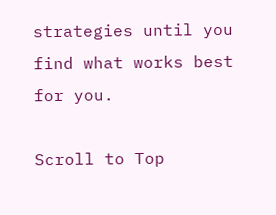strategies until you find what works best for you.

Scroll to Top